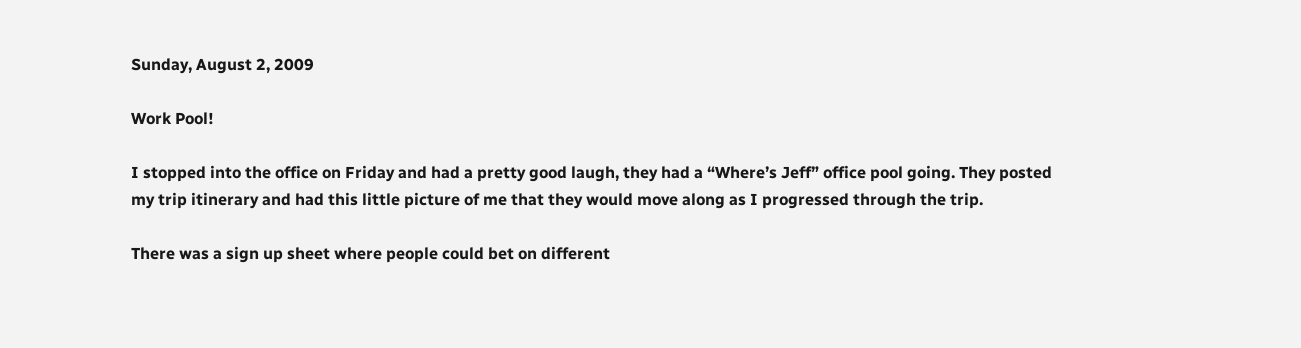Sunday, August 2, 2009

Work Pool!

I stopped into the office on Friday and had a pretty good laugh, they had a “Where’s Jeff” office pool going. They posted my trip itinerary and had this little picture of me that they would move along as I progressed through the trip.

There was a sign up sheet where people could bet on different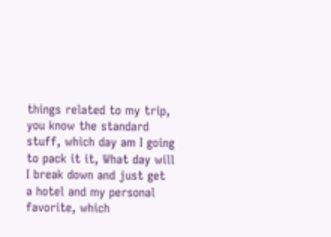things related to my trip, you know the standard stuff, which day am I going to pack it it, What day will I break down and just get a hotel and my personal favorite, which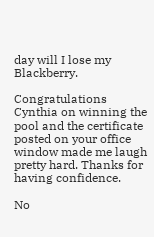day will I lose my Blackberry.

Congratulations Cynthia on winning the pool and the certificate posted on your office window made me laugh pretty hard. Thanks for having confidence.

No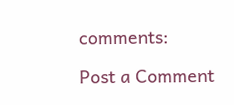comments:

Post a Comment